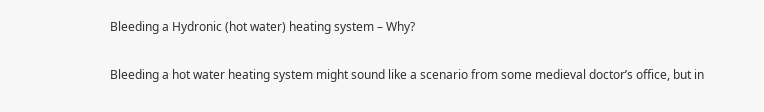Bleeding a Hydronic (hot water) heating system – Why?


Bleeding a hot water heating system might sound like a scenario from some medieval doctor’s office, but in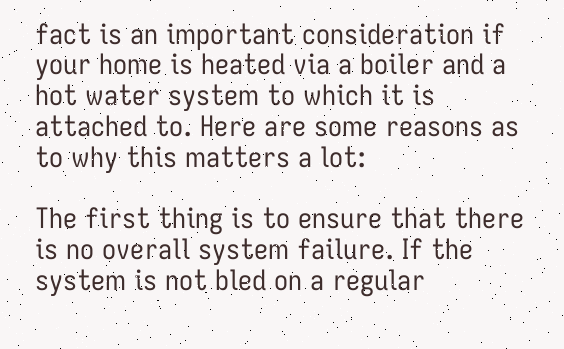fact is an important consideration if your home is heated via a boiler and a hot water system to which it is attached to. Here are some reasons as to why this matters a lot:

The first thing is to ensure that there is no overall system failure. If the system is not bled on a regular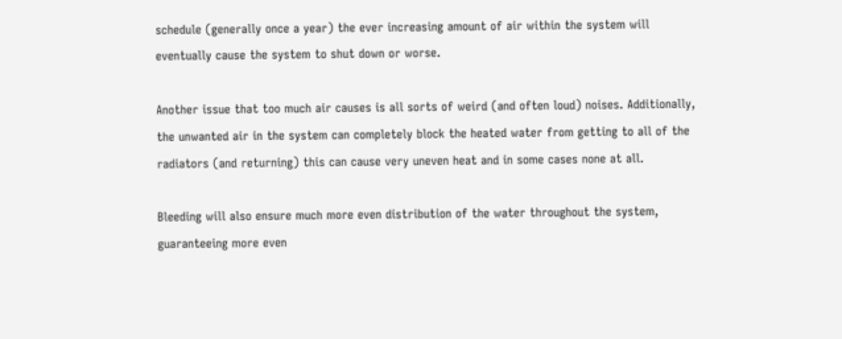schedule (generally once a year) the ever increasing amount of air within the system will eventually cause the system to shut down or worse.

Another issue that too much air causes is all sorts of weird (and often loud) noises. Additionally, the unwanted air in the system can completely block the heated water from getting to all of the radiators (and returning) this can cause very uneven heat and in some cases none at all.

Bleeding will also ensure much more even distribution of the water throughout the system, guaranteeing more even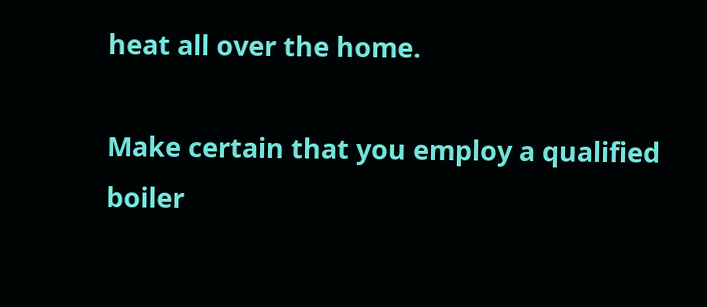heat all over the home.

Make certain that you employ a qualified boiler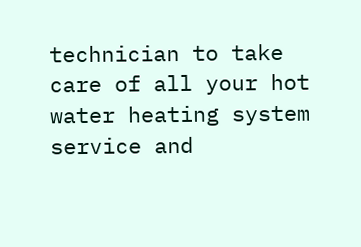technician to take care of all your hot water heating system service and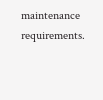maintenance requirements.